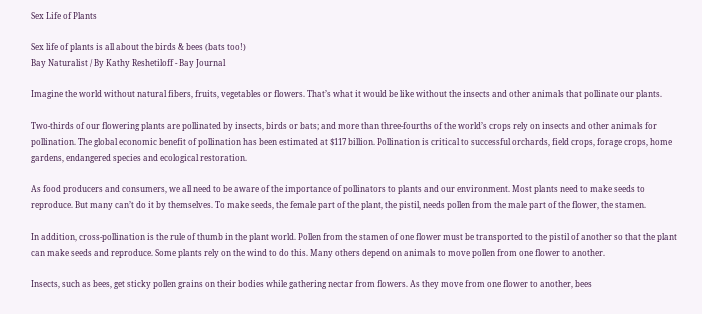Sex Life of Plants

Sex life of plants is all about the birds & bees (bats too!)
Bay Naturalist / By Kathy Reshetiloff - Bay Journal

Imagine the world without natural fibers, fruits, vegetables or flowers. That’s what it would be like without the insects and other animals that pollinate our plants.

Two-thirds of our flowering plants are pollinated by insects, birds or bats; and more than three-fourths of the world’s crops rely on insects and other animals for pollination. The global economic benefit of pollination has been estimated at $117 billion. Pollination is critical to successful orchards, field crops, forage crops, home gardens, endangered species and ecological restoration.

As food producers and consumers, we all need to be aware of the importance of pollinators to plants and our environment. Most plants need to make seeds to reproduce. But many can’t do it by themselves. To make seeds, the female part of the plant, the pistil, needs pollen from the male part of the flower, the stamen.

In addition, cross-pollination is the rule of thumb in the plant world. Pollen from the stamen of one flower must be transported to the pistil of another so that the plant can make seeds and reproduce. Some plants rely on the wind to do this. Many others depend on animals to move pollen from one flower to another.

Insects, such as bees, get sticky pollen grains on their bodies while gathering nectar from flowers. As they move from one flower to another, bees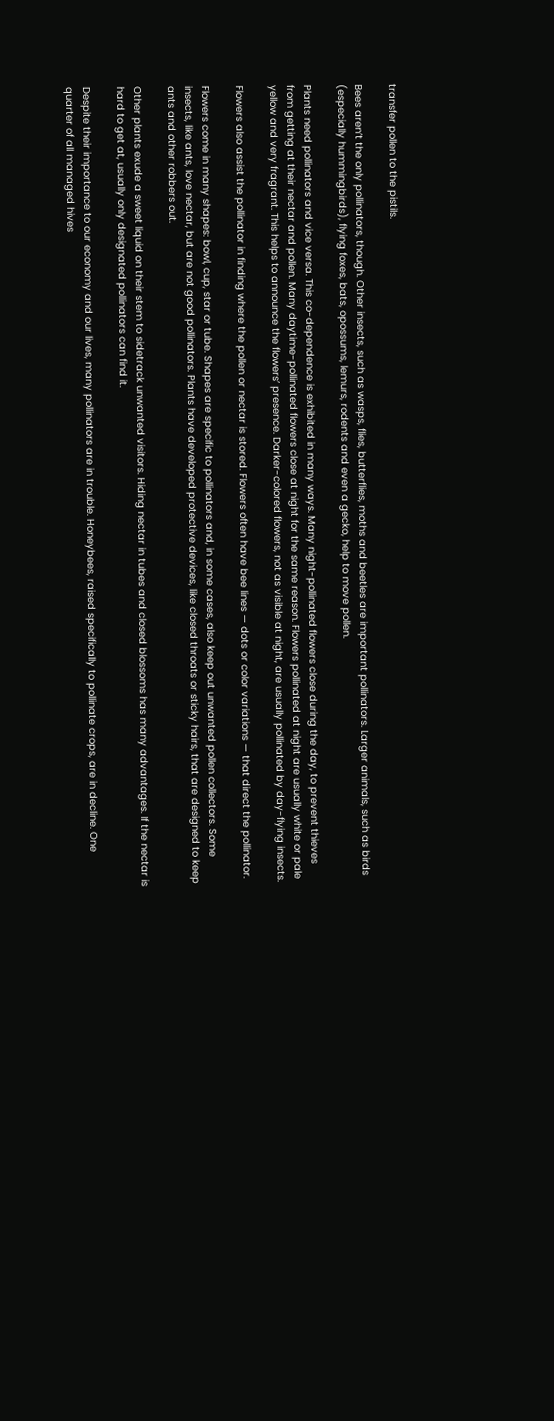transfer pollen to the pistils.

Bees aren’t the only pollinators, though. Other insects, such as wasps, flies, butterflies, moths and beetles are important pollinators. Larger animals, such as birds (especially hummingbirds), flying foxes, bats, opossums, lemurs, rodents and even a gecko, help to move pollen.

Plants need pollinators and vice versa. This co-dependence is exhibited in many ways. Many night-pollinated flowers close during the day, to prevent thieves from getting at their nectar and pollen. Many daytime-pollinated flowers close at night for the same reason. Flowers pollinated at night are usually white or pale yellow and very fragrant. This helps to announce the flowers’ presence. Darker-colored flowers, not as visible at night, are usually pollinated by day-flying insects.

Flowers also assist the pollinator in finding where the pollen or nectar is stored. Flowers often have bee lines — dots or color variations — that direct the pollinator.

Flowers come in many shapes: bowl, cup, star or tube. Shapes are specific to pollinators and, in some cases, also keep out unwanted pollen collectors. Some insects, like ants, love nectar, but are not good pollinators. Plants have developed protective devices, like closed throats or sticky hairs, that are designed to keep ants and other robbers out.

Other plants exude a sweet liquid on their stem to sidetrack unwanted visitors. Hiding nectar in tubes and closed blossoms has many advantages. If the nectar is hard to get at, usually only designated pollinators can find it.

Despite their importance to our economy and our lives, many pollinators are in trouble. Honeybees, raised specifically to pollinate crops, are in decline. One quarter of all managed hives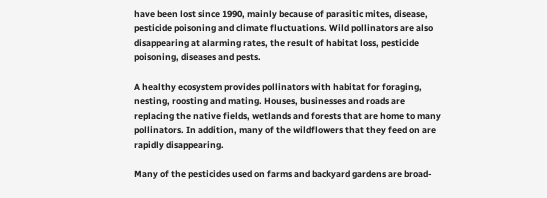have been lost since 1990, mainly because of parasitic mites, disease, pesticide poisoning and climate fluctuations. Wild pollinators are also disappearing at alarming rates, the result of habitat loss, pesticide poisoning, diseases and pests.

A healthy ecosystem provides pollinators with habitat for foraging, nesting, roosting and mating. Houses, businesses and roads are replacing the native fields, wetlands and forests that are home to many pollinators. In addition, many of the wildflowers that they feed on are rapidly disappearing.

Many of the pesticides used on farms and backyard gardens are broad-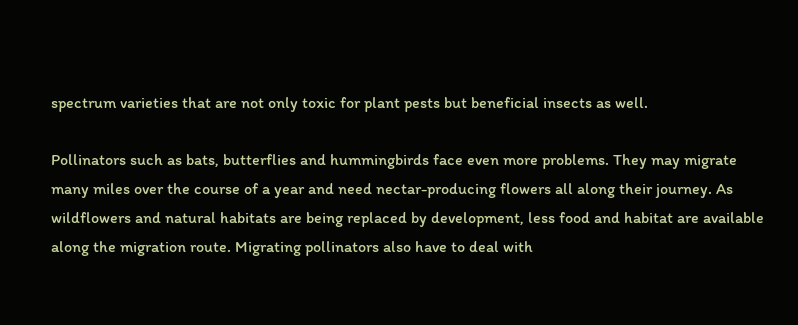spectrum varieties that are not only toxic for plant pests but beneficial insects as well.

Pollinators such as bats, butterflies and hummingbirds face even more problems. They may migrate many miles over the course of a year and need nectar-producing flowers all along their journey. As wildflowers and natural habitats are being replaced by development, less food and habitat are available along the migration route. Migrating pollinators also have to deal with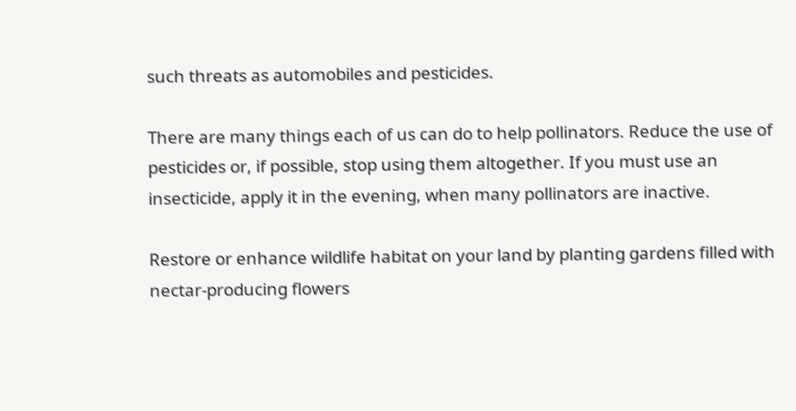such threats as automobiles and pesticides.

There are many things each of us can do to help pollinators. Reduce the use of pesticides or, if possible, stop using them altogether. If you must use an insecticide, apply it in the evening, when many pollinators are inactive.

Restore or enhance wildlife habitat on your land by planting gardens filled with nectar-producing flowers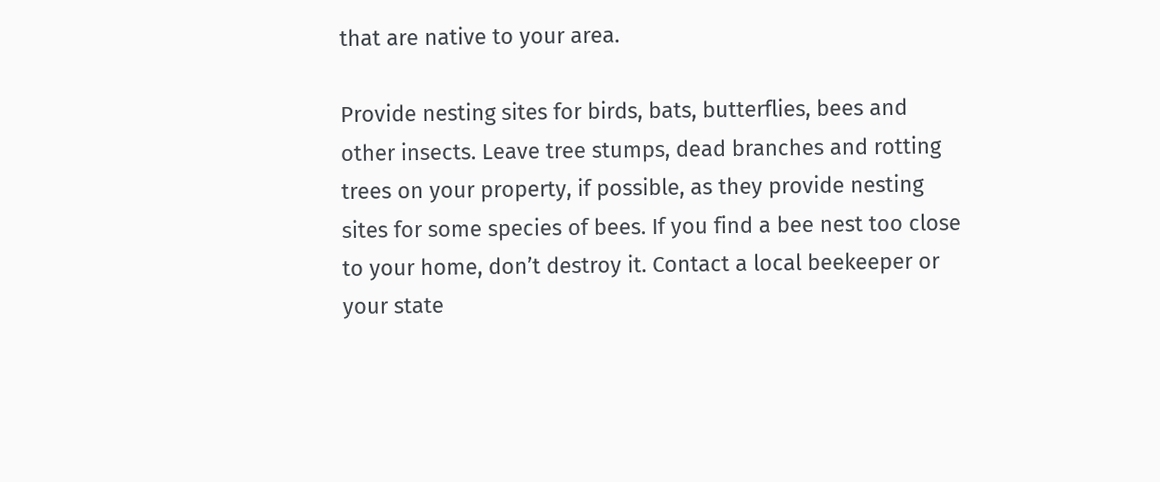that are native to your area.

Provide nesting sites for birds, bats, butterflies, bees and other insects. Leave tree stumps, dead branches and rotting trees on your property, if possible, as they provide nesting sites for some species of bees. If you find a bee nest too close to your home, don’t destroy it. Contact a local beekeeper or your state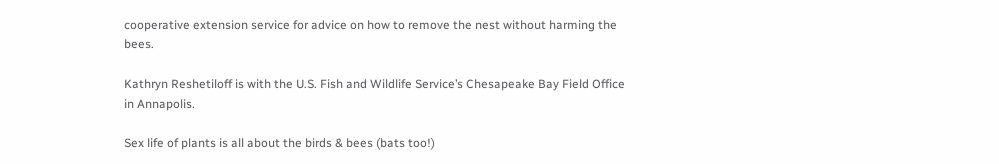cooperative extension service for advice on how to remove the nest without harming the bees.

Kathryn Reshetiloff is with the U.S. Fish and Wildlife Service’s Chesapeake Bay Field Office in Annapolis.

Sex life of plants is all about the birds & bees (bats too!)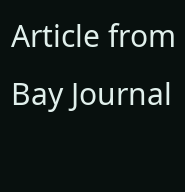Article from Bay Journal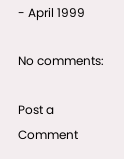- April 1999

No comments:

Post a Comment